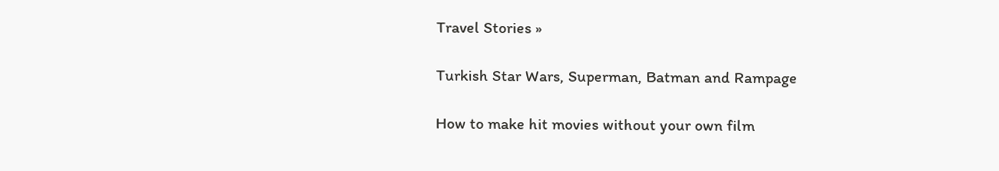Travel Stories »

Turkish Star Wars, Superman, Batman and Rampage

How to make hit movies without your own film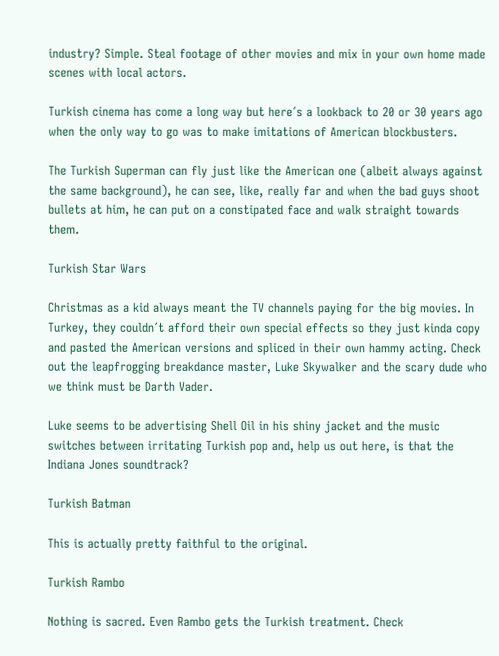industry? Simple. Steal footage of other movies and mix in your own home made scenes with local actors.

Turkish cinema has come a long way but here´s a lookback to 20 or 30 years ago when the only way to go was to make imitations of American blockbusters.

The Turkish Superman can fly just like the American one (albeit always against the same background), he can see, like, really far and when the bad guys shoot bullets at him, he can put on a constipated face and walk straight towards them.

Turkish Star Wars

Christmas as a kid always meant the TV channels paying for the big movies. In Turkey, they couldn´t afford their own special effects so they just kinda copy and pasted the American versions and spliced in their own hammy acting. Check out the leapfrogging breakdance master, Luke Skywalker and the scary dude who we think must be Darth Vader.

Luke seems to be advertising Shell Oil in his shiny jacket and the music switches between irritating Turkish pop and, help us out here, is that the Indiana Jones soundtrack?

Turkish Batman

This is actually pretty faithful to the original.

Turkish Rambo

Nothing is sacred. Even Rambo gets the Turkish treatment. Check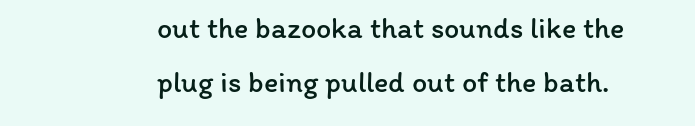out the bazooka that sounds like the plug is being pulled out of the bath.